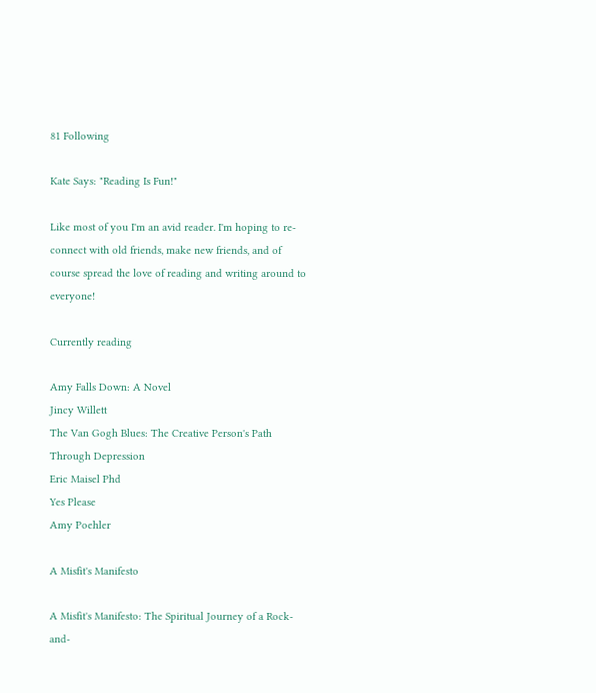81 Following

Kate Says: "Reading Is Fun!"

Like most of you I'm an avid reader. I'm hoping to re-connect with old friends, make new friends, and of course spread the love of reading and writing around to everyone!

Currently reading

Amy Falls Down: A Novel
Jincy Willett
The Van Gogh Blues: The Creative Person's Path Through Depression
Eric Maisel Phd
Yes Please
Amy Poehler

A Misfit's Manifesto

A Misfit's Manifesto: The Spiritual Journey of a Rock-and-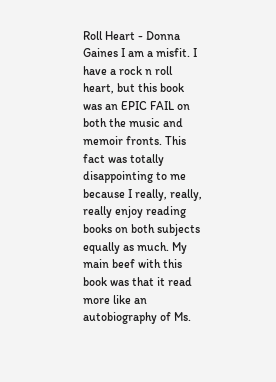Roll Heart - Donna Gaines I am a misfit. I have a rock n roll heart, but this book was an EPIC FAIL on both the music and memoir fronts. This fact was totally disappointing to me because I really, really, really enjoy reading books on both subjects equally as much. My main beef with this book was that it read more like an autobiography of Ms.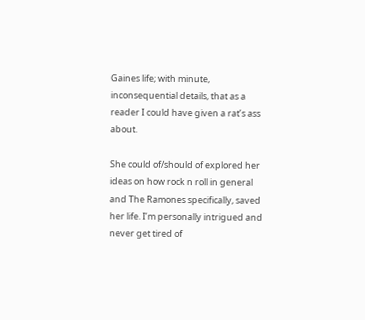Gaines life; with minute, inconsequential details, that as a reader I could have given a rat’s ass about.

She could of/should of explored her ideas on how rock n roll in general and The Ramones specifically, saved her life. I’m personally intrigued and never get tired of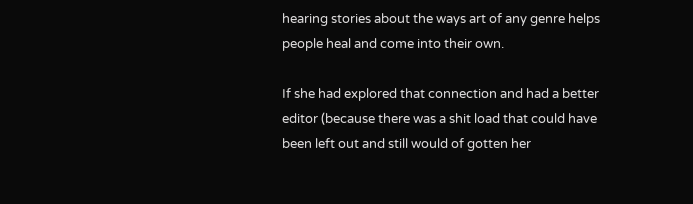hearing stories about the ways art of any genre helps people heal and come into their own.

If she had explored that connection and had a better editor (because there was a shit load that could have been left out and still would of gotten her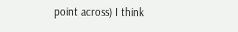point across) I think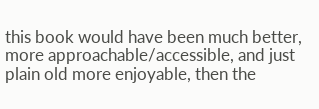this book would have been much better, more approachable/accessible, and just plain old more enjoyable, then the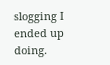slogging I ended up doing.